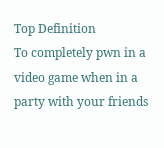Top Definition
To completely pwn in a video game when in a party with your friends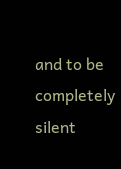and to be completely silent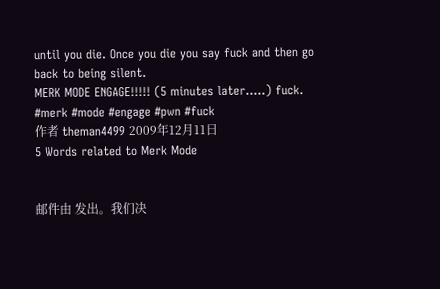until you die. Once you die you say fuck and then go back to being silent.
MERK MODE ENGAGE!!!!! (5 minutes later.....) fuck.
#merk #mode #engage #pwn #fuck
作者 theman4499 2009年12月11日
5 Words related to Merk Mode


邮件由 发出。我们决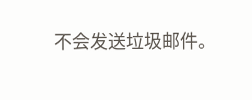不会发送垃圾邮件。